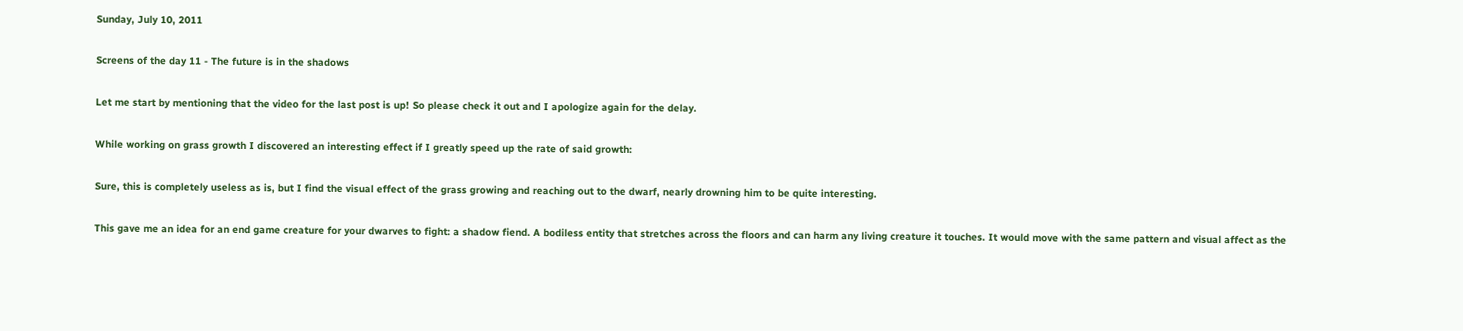Sunday, July 10, 2011

Screens of the day 11 - The future is in the shadows

Let me start by mentioning that the video for the last post is up! So please check it out and I apologize again for the delay.

While working on grass growth I discovered an interesting effect if I greatly speed up the rate of said growth:

Sure, this is completely useless as is, but I find the visual effect of the grass growing and reaching out to the dwarf, nearly drowning him to be quite interesting.

This gave me an idea for an end game creature for your dwarves to fight: a shadow fiend. A bodiless entity that stretches across the floors and can harm any living creature it touches. It would move with the same pattern and visual affect as the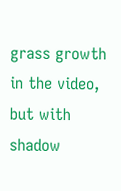grass growth in the video, but with shadow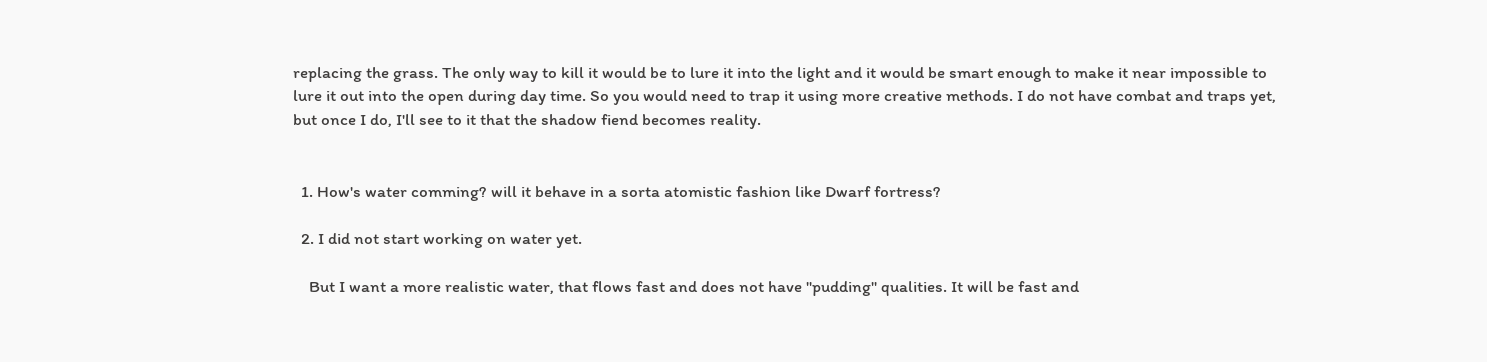replacing the grass. The only way to kill it would be to lure it into the light and it would be smart enough to make it near impossible to lure it out into the open during day time. So you would need to trap it using more creative methods. I do not have combat and traps yet, but once I do, I'll see to it that the shadow fiend becomes reality.


  1. How's water comming? will it behave in a sorta atomistic fashion like Dwarf fortress?

  2. I did not start working on water yet.

    But I want a more realistic water, that flows fast and does not have "pudding" qualities. It will be fast and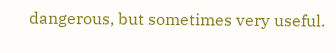dangerous, but sometimes very useful.